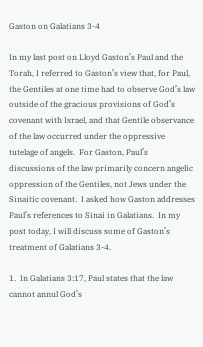Gaston on Galatians 3-4

In my last post on Lloyd Gaston’s Paul and the Torah, I referred to Gaston’s view that, for Paul, the Gentiles at one time had to observe God’s law outside of the gracious provisions of God’s covenant with Israel, and that Gentile observance of the law occurred under the oppressive tutelage of angels.  For Gaston, Paul’s discussions of the law primarily concern angelic oppression of the Gentiles, not Jews under the Sinaitic covenant.  I asked how Gaston addresses Paul’s references to Sinai in Galatians.  In my post today, I will discuss some of Gaston’s treatment of Galatians 3-4.

1.  In Galatians 3:17, Paul states that the law cannot annul God’s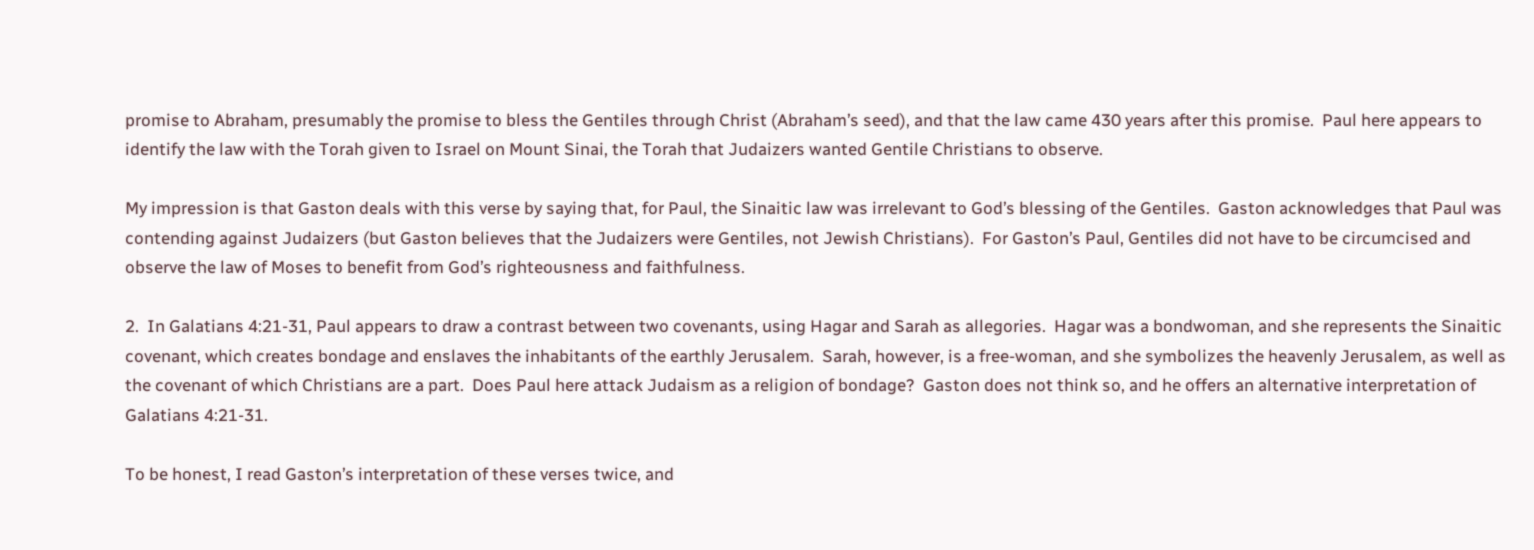promise to Abraham, presumably the promise to bless the Gentiles through Christ (Abraham’s seed), and that the law came 430 years after this promise.  Paul here appears to identify the law with the Torah given to Israel on Mount Sinai, the Torah that Judaizers wanted Gentile Christians to observe.

My impression is that Gaston deals with this verse by saying that, for Paul, the Sinaitic law was irrelevant to God’s blessing of the Gentiles.  Gaston acknowledges that Paul was contending against Judaizers (but Gaston believes that the Judaizers were Gentiles, not Jewish Christians).  For Gaston’s Paul, Gentiles did not have to be circumcised and observe the law of Moses to benefit from God’s righteousness and faithfulness.

2.  In Galatians 4:21-31, Paul appears to draw a contrast between two covenants, using Hagar and Sarah as allegories.  Hagar was a bondwoman, and she represents the Sinaitic covenant, which creates bondage and enslaves the inhabitants of the earthly Jerusalem.  Sarah, however, is a free-woman, and she symbolizes the heavenly Jerusalem, as well as the covenant of which Christians are a part.  Does Paul here attack Judaism as a religion of bondage?  Gaston does not think so, and he offers an alternative interpretation of Galatians 4:21-31.

To be honest, I read Gaston’s interpretation of these verses twice, and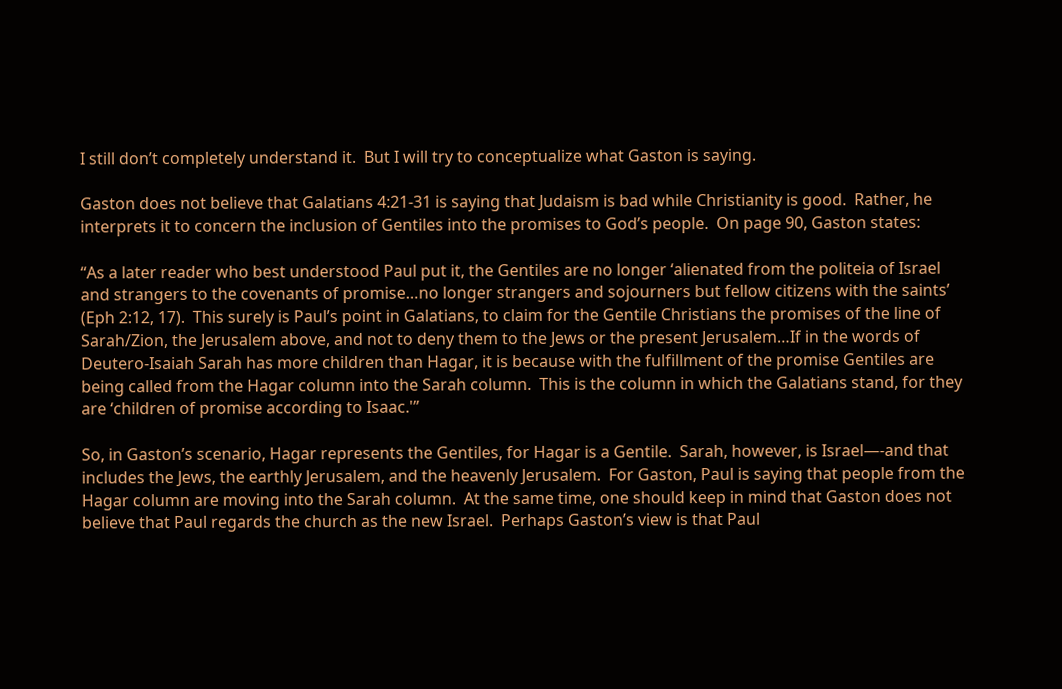I still don’t completely understand it.  But I will try to conceptualize what Gaston is saying.

Gaston does not believe that Galatians 4:21-31 is saying that Judaism is bad while Christianity is good.  Rather, he interprets it to concern the inclusion of Gentiles into the promises to God’s people.  On page 90, Gaston states:

“As a later reader who best understood Paul put it, the Gentiles are no longer ‘alienated from the politeia of Israel and strangers to the covenants of promise…no longer strangers and sojourners but fellow citizens with the saints’ (Eph 2:12, 17).  This surely is Paul’s point in Galatians, to claim for the Gentile Christians the promises of the line of Sarah/Zion, the Jerusalem above, and not to deny them to the Jews or the present Jerusalem…If in the words of Deutero-Isaiah Sarah has more children than Hagar, it is because with the fulfillment of the promise Gentiles are being called from the Hagar column into the Sarah column.  This is the column in which the Galatians stand, for they are ‘children of promise according to Isaac.'”

So, in Gaston’s scenario, Hagar represents the Gentiles, for Hagar is a Gentile.  Sarah, however, is Israel—-and that includes the Jews, the earthly Jerusalem, and the heavenly Jerusalem.  For Gaston, Paul is saying that people from the Hagar column are moving into the Sarah column.  At the same time, one should keep in mind that Gaston does not believe that Paul regards the church as the new Israel.  Perhaps Gaston’s view is that Paul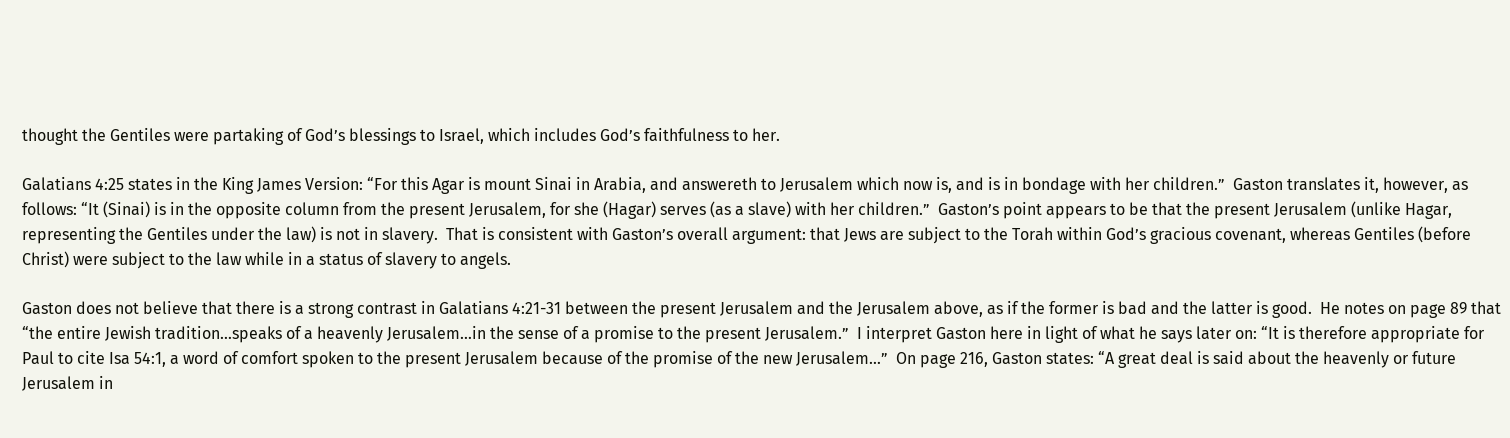thought the Gentiles were partaking of God’s blessings to Israel, which includes God’s faithfulness to her.

Galatians 4:25 states in the King James Version: “For this Agar is mount Sinai in Arabia, and answereth to Jerusalem which now is, and is in bondage with her children.”  Gaston translates it, however, as follows: “It (Sinai) is in the opposite column from the present Jerusalem, for she (Hagar) serves (as a slave) with her children.”  Gaston’s point appears to be that the present Jerusalem (unlike Hagar, representing the Gentiles under the law) is not in slavery.  That is consistent with Gaston’s overall argument: that Jews are subject to the Torah within God’s gracious covenant, whereas Gentiles (before Christ) were subject to the law while in a status of slavery to angels.

Gaston does not believe that there is a strong contrast in Galatians 4:21-31 between the present Jerusalem and the Jerusalem above, as if the former is bad and the latter is good.  He notes on page 89 that “the entire Jewish tradition…speaks of a heavenly Jerusalem…in the sense of a promise to the present Jerusalem.”  I interpret Gaston here in light of what he says later on: “It is therefore appropriate for Paul to cite Isa 54:1, a word of comfort spoken to the present Jerusalem because of the promise of the new Jerusalem…”  On page 216, Gaston states: “A great deal is said about the heavenly or future Jerusalem in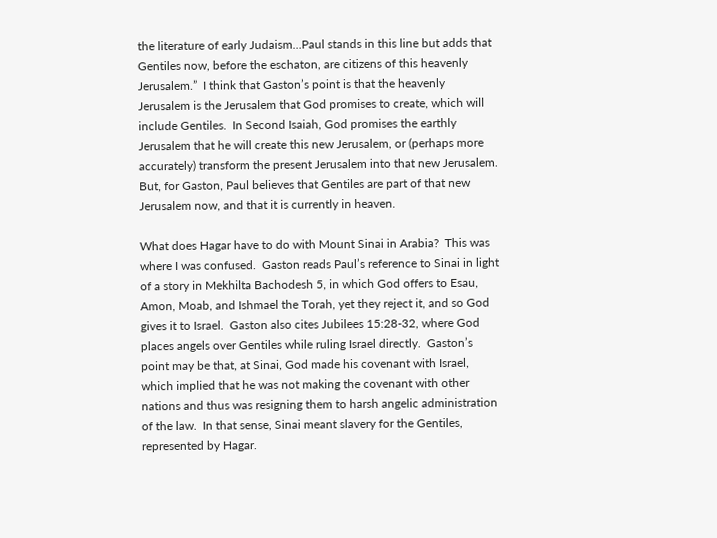the literature of early Judaism…Paul stands in this line but adds that Gentiles now, before the eschaton, are citizens of this heavenly Jerusalem.”  I think that Gaston’s point is that the heavenly Jerusalem is the Jerusalem that God promises to create, which will include Gentiles.  In Second Isaiah, God promises the earthly Jerusalem that he will create this new Jerusalem, or (perhaps more accurately) transform the present Jerusalem into that new Jerusalem.  But, for Gaston, Paul believes that Gentiles are part of that new Jerusalem now, and that it is currently in heaven.

What does Hagar have to do with Mount Sinai in Arabia?  This was where I was confused.  Gaston reads Paul’s reference to Sinai in light of a story in Mekhilta Bachodesh 5, in which God offers to Esau, Amon, Moab, and Ishmael the Torah, yet they reject it, and so God gives it to Israel.  Gaston also cites Jubilees 15:28-32, where God places angels over Gentiles while ruling Israel directly.  Gaston’s point may be that, at Sinai, God made his covenant with Israel, which implied that he was not making the covenant with other nations and thus was resigning them to harsh angelic administration of the law.  In that sense, Sinai meant slavery for the Gentiles, represented by Hagar.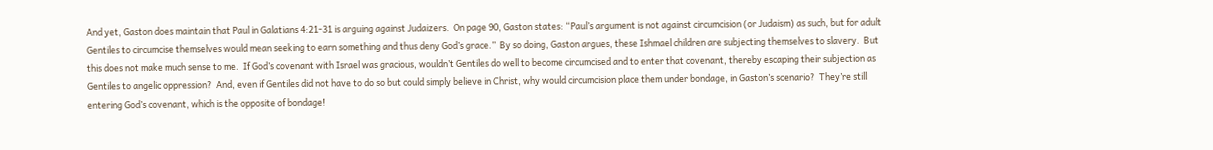And yet, Gaston does maintain that Paul in Galatians 4:21-31 is arguing against Judaizers.  On page 90, Gaston states: “Paul’s argument is not against circumcision (or Judaism) as such, but for adult Gentiles to circumcise themselves would mean seeking to earn something and thus deny God’s grace.”  By so doing, Gaston argues, these Ishmael children are subjecting themselves to slavery.  But this does not make much sense to me.  If God’s covenant with Israel was gracious, wouldn’t Gentiles do well to become circumcised and to enter that covenant, thereby escaping their subjection as Gentiles to angelic oppression?  And, even if Gentiles did not have to do so but could simply believe in Christ, why would circumcision place them under bondage, in Gaston’s scenario?  They’re still entering God’s covenant, which is the opposite of bondage!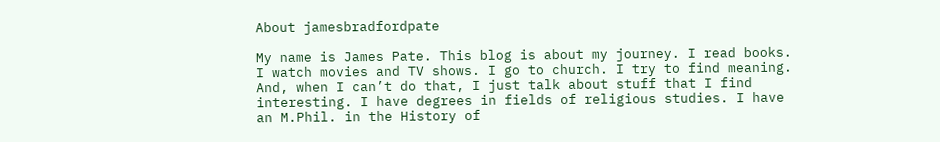About jamesbradfordpate

My name is James Pate. This blog is about my journey. I read books. I watch movies and TV shows. I go to church. I try to find meaning. And, when I can’t do that, I just talk about stuff that I find interesting. I have degrees in fields of religious studies. I have an M.Phil. in the History of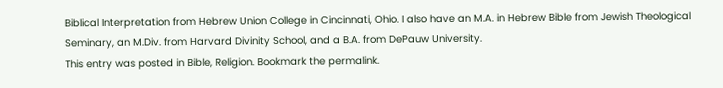Biblical Interpretation from Hebrew Union College in Cincinnati, Ohio. I also have an M.A. in Hebrew Bible from Jewish Theological Seminary, an M.Div. from Harvard Divinity School, and a B.A. from DePauw University.
This entry was posted in Bible, Religion. Bookmark the permalink.